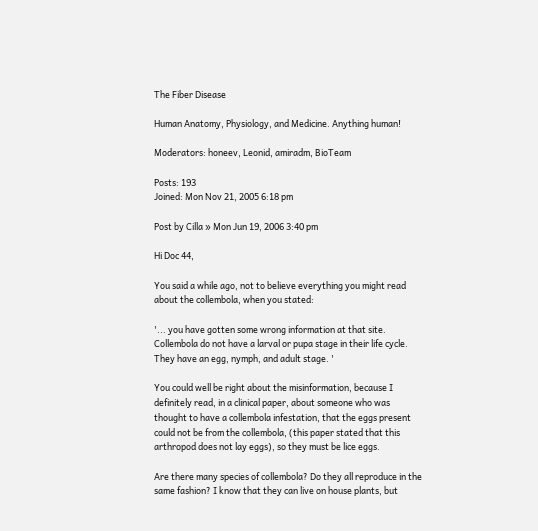The Fiber Disease

Human Anatomy, Physiology, and Medicine. Anything human!

Moderators: honeev, Leonid, amiradm, BioTeam

Posts: 193
Joined: Mon Nov 21, 2005 6:18 pm

Post by Cilla » Mon Jun 19, 2006 3:40 pm

Hi Doc 44,

You said a while ago, not to believe everything you might read about the collembola, when you stated:

'... you have gotten some wrong information at that site. Collembola do not have a larval or pupa stage in their life cycle. They have an egg, nymph, and adult stage. '

You could well be right about the misinformation, because I definitely read, in a clinical paper, about someone who was thought to have a collembola infestation, that the eggs present could not be from the collembola, (this paper stated that this arthropod does not lay eggs), so they must be lice eggs.

Are there many species of collembola? Do they all reproduce in the same fashion? I know that they can live on house plants, but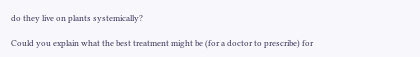do they live on plants systemically?

Could you explain what the best treatment might be (for a doctor to prescribe) for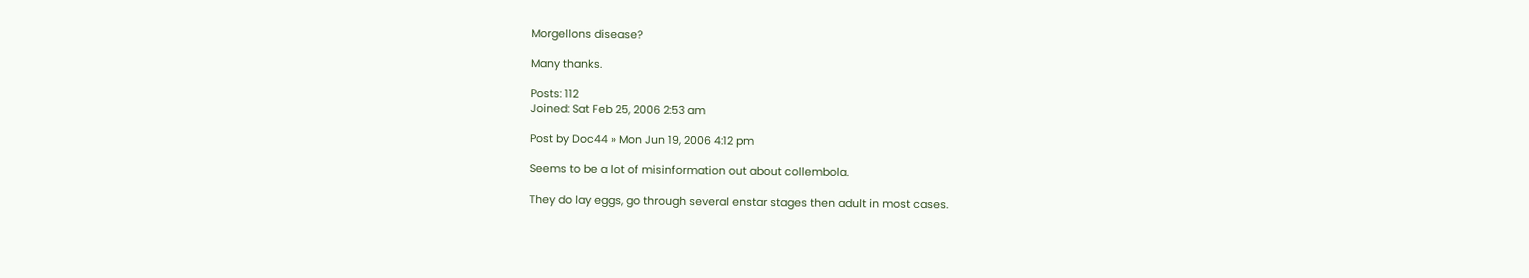Morgellons disease?

Many thanks.

Posts: 112
Joined: Sat Feb 25, 2006 2:53 am

Post by Doc44 » Mon Jun 19, 2006 4:12 pm

Seems to be a lot of misinformation out about collembola.

They do lay eggs, go through several enstar stages then adult in most cases.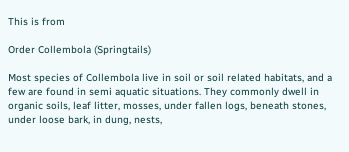This is from

Order Collembola (Springtails)

Most species of Collembola live in soil or soil related habitats, and a few are found in semi aquatic situations. They commonly dwell in organic soils, leaf litter, mosses, under fallen logs, beneath stones, under loose bark, in dung, nests,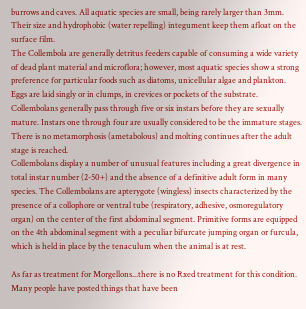burrows and caves. All aquatic species are small, being rarely larger than 3mm. Their size and hydrophobic (water repelling) integument keep them afloat on the surface film.
The Collembola are generally detritus feeders capable of consuming a wide variety of dead plant material and microflora; however, most aquatic species show a strong preference for particular foods such as diatoms, unicellular algae and plankton.
Eggs are laid singly or in clumps, in crevices or pockets of the substrate. Collembolans generally pass through five or six instars before they are sexually mature. Instars one through four are usually considered to be the immature stages. There is no metamorphosis (ametabolous) and molting continues after the adult stage is reached.
Collembolans display a number of unusual features including a great divergence in total instar number (2-50+) and the absence of a definitive adult form in many species. The Collembolans are apterygote (wingless) insects characterized by the presence of a collophore or ventral tube (respiratory, adhesive, osmoregulatory organ) on the center of the first abdominal segment. Primitive forms are equipped on the 4th abdominal segment with a peculiar bifurcate jumping organ or furcula, which is held in place by the tenaculum when the animal is at rest.

As far as treatment for Morgellons...there is no Rxed treatment for this condition. Many people have posted things that have been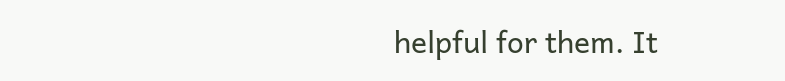helpful for them. It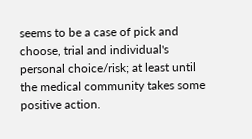seems to be a case of pick and choose, trial and individual's personal choice/risk; at least until the medical community takes some positive action.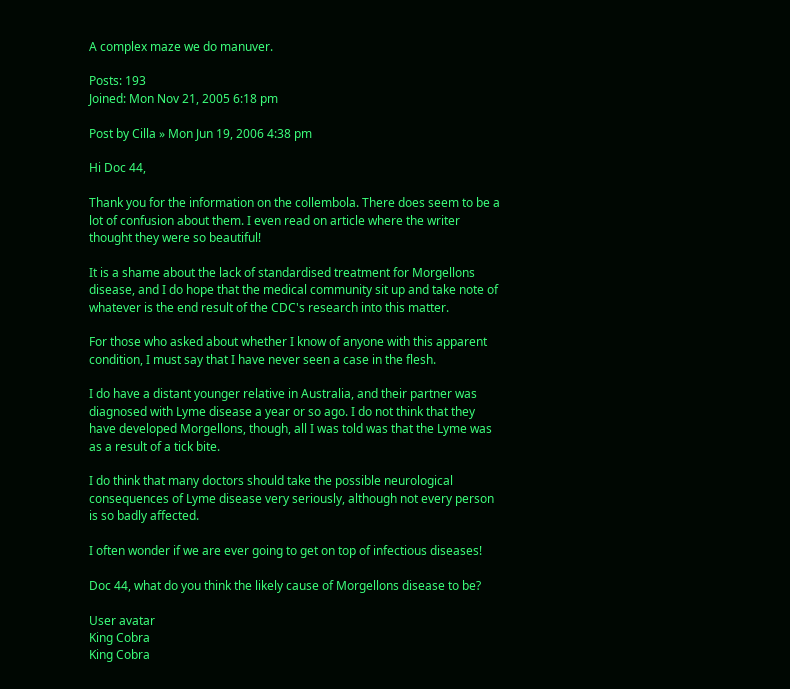A complex maze we do manuver.

Posts: 193
Joined: Mon Nov 21, 2005 6:18 pm

Post by Cilla » Mon Jun 19, 2006 4:38 pm

Hi Doc 44,

Thank you for the information on the collembola. There does seem to be a lot of confusion about them. I even read on article where the writer thought they were so beautiful!

It is a shame about the lack of standardised treatment for Morgellons disease, and I do hope that the medical community sit up and take note of whatever is the end result of the CDC's research into this matter.

For those who asked about whether I know of anyone with this apparent condition, I must say that I have never seen a case in the flesh.

I do have a distant younger relative in Australia, and their partner was diagnosed with Lyme disease a year or so ago. I do not think that they have developed Morgellons, though, all I was told was that the Lyme was as a result of a tick bite.

I do think that many doctors should take the possible neurological consequences of Lyme disease very seriously, although not every person is so badly affected.

I often wonder if we are ever going to get on top of infectious diseases!

Doc 44, what do you think the likely cause of Morgellons disease to be?

User avatar
King Cobra
King Cobra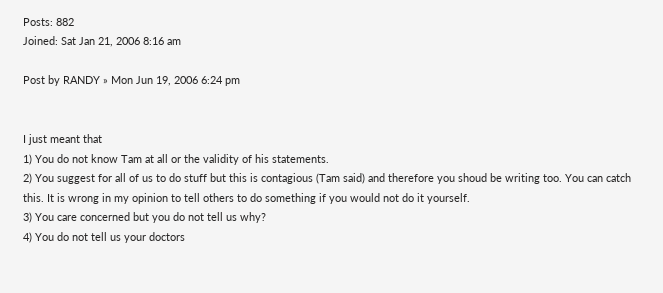Posts: 882
Joined: Sat Jan 21, 2006 8:16 am

Post by RANDY » Mon Jun 19, 2006 6:24 pm


I just meant that
1) You do not know Tam at all or the validity of his statements.
2) You suggest for all of us to do stuff but this is contagious (Tam said) and therefore you shoud be writing too. You can catch this. It is wrong in my opinion to tell others to do something if you would not do it yourself.
3) You care concerned but you do not tell us why?
4) You do not tell us your doctors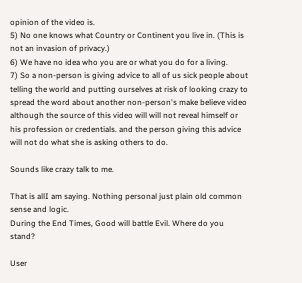opinion of the video is.
5) No one knows what Country or Continent you live in. (This is not an invasion of privacy.)
6) We have no idea who you are or what you do for a living.
7) So a non-person is giving advice to all of us sick people about telling the world and putting ourselves at risk of looking crazy to spread the word about another non-person's make believe video although the source of this video will will not reveal himself or his profession or credentials. and the person giving this advice will not do what she is asking others to do.

Sounds like crazy talk to me.

That is allI am saying. Nothing personal just plain old common sense and logic.
During the End Times, Good will battle Evil. Where do you stand?

User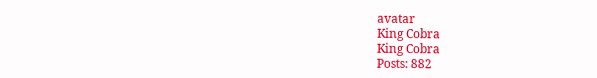avatar
King Cobra
King Cobra
Posts: 882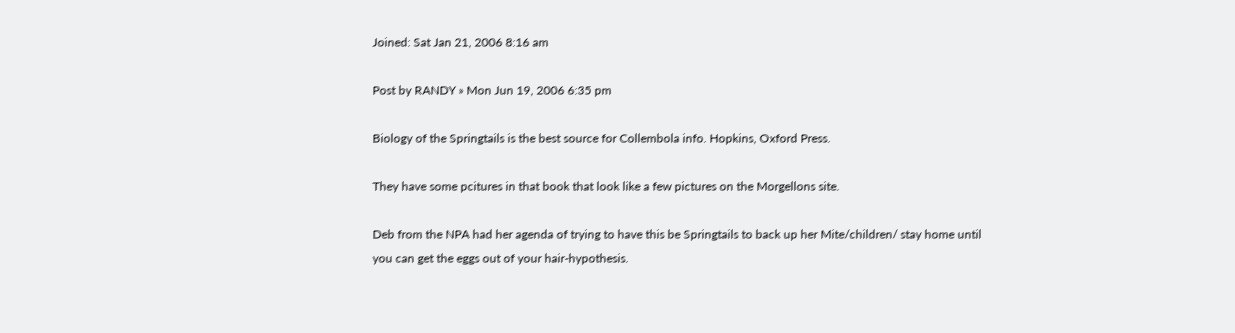Joined: Sat Jan 21, 2006 8:16 am

Post by RANDY » Mon Jun 19, 2006 6:35 pm

Biology of the Springtails is the best source for Collembola info. Hopkins, Oxford Press.

They have some pcitures in that book that look like a few pictures on the Morgellons site.

Deb from the NPA had her agenda of trying to have this be Springtails to back up her Mite/children/ stay home until you can get the eggs out of your hair-hypothesis.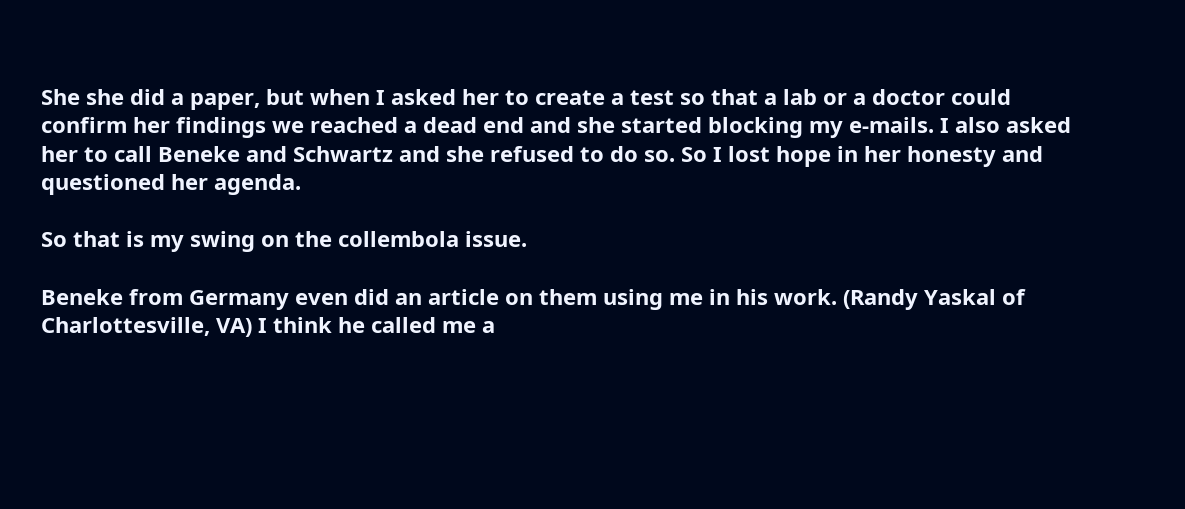She she did a paper, but when I asked her to create a test so that a lab or a doctor could confirm her findings we reached a dead end and she started blocking my e-mails. I also asked her to call Beneke and Schwartz and she refused to do so. So I lost hope in her honesty and questioned her agenda.

So that is my swing on the collembola issue.

Beneke from Germany even did an article on them using me in his work. (Randy Yaskal of Charlottesville, VA) I think he called me a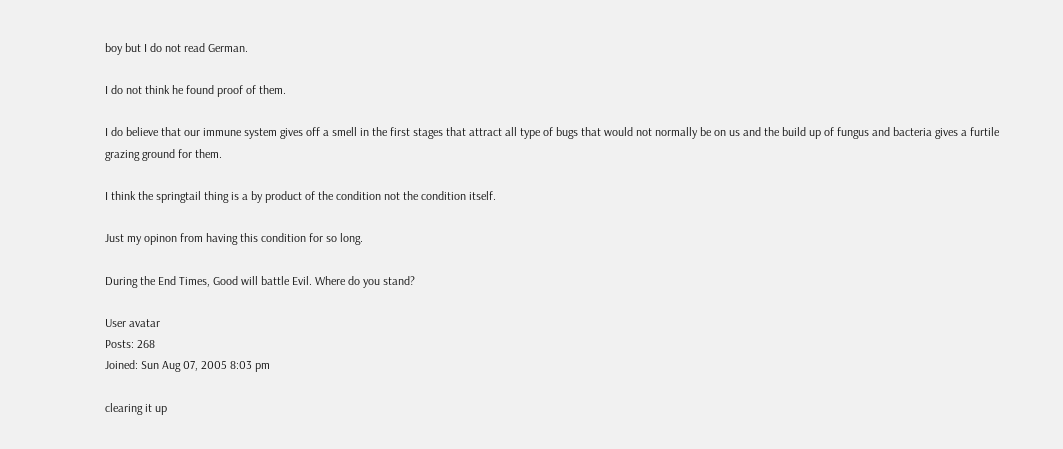boy but I do not read German.

I do not think he found proof of them.

I do believe that our immune system gives off a smell in the first stages that attract all type of bugs that would not normally be on us and the build up of fungus and bacteria gives a furtile grazing ground for them.

I think the springtail thing is a by product of the condition not the condition itself.

Just my opinon from having this condition for so long.

During the End Times, Good will battle Evil. Where do you stand?

User avatar
Posts: 268
Joined: Sun Aug 07, 2005 8:03 pm

clearing it up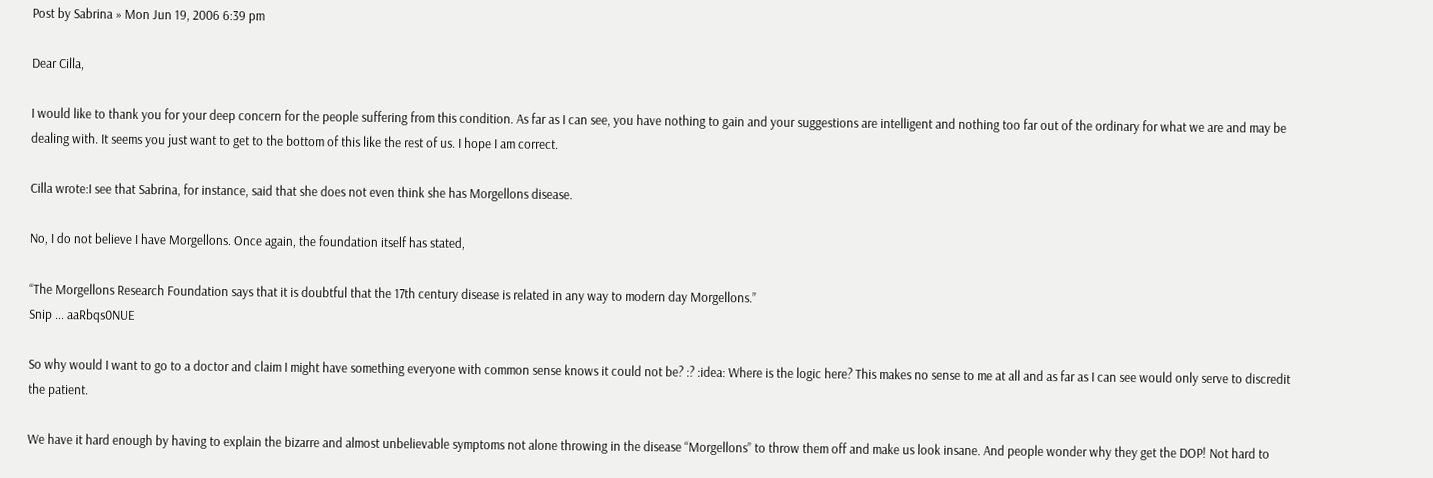Post by Sabrina » Mon Jun 19, 2006 6:39 pm

Dear Cilla,

I would like to thank you for your deep concern for the people suffering from this condition. As far as I can see, you have nothing to gain and your suggestions are intelligent and nothing too far out of the ordinary for what we are and may be dealing with. It seems you just want to get to the bottom of this like the rest of us. I hope I am correct.

Cilla wrote:I see that Sabrina, for instance, said that she does not even think she has Morgellons disease.

No, I do not believe I have Morgellons. Once again, the foundation itself has stated,

“The Morgellons Research Foundation says that it is doubtful that the 17th century disease is related in any way to modern day Morgellons.”
Snip ... aaRbqs0NUE

So why would I want to go to a doctor and claim I might have something everyone with common sense knows it could not be? :? :idea: Where is the logic here? This makes no sense to me at all and as far as I can see would only serve to discredit the patient.

We have it hard enough by having to explain the bizarre and almost unbelievable symptoms not alone throwing in the disease “Morgellons” to throw them off and make us look insane. And people wonder why they get the DOP! Not hard to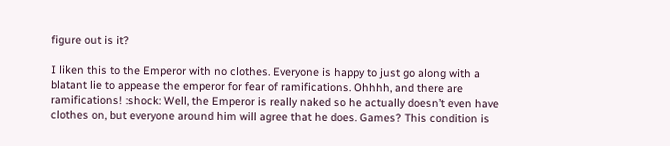figure out is it?

I liken this to the Emperor with no clothes. Everyone is happy to just go along with a blatant lie to appease the emperor for fear of ramifications. Ohhhh, and there are ramifications! :shock: Well, the Emperor is really naked so he actually doesn’t even have clothes on, but everyone around him will agree that he does. Games? This condition is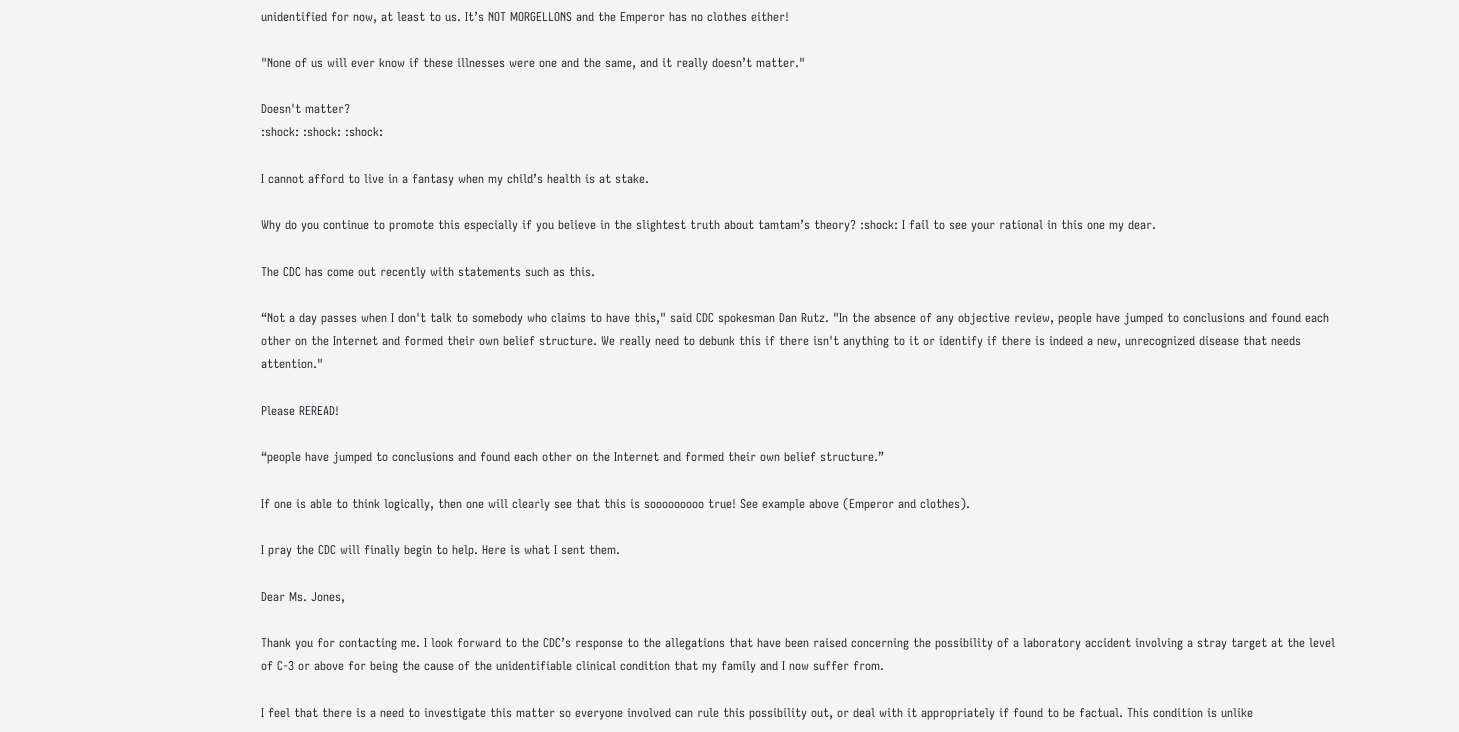unidentified for now, at least to us. It’s NOT MORGELLONS and the Emperor has no clothes either!

"None of us will ever know if these illnesses were one and the same, and it really doesn’t matter."

Doesn't matter?
:shock: :shock: :shock:

I cannot afford to live in a fantasy when my child’s health is at stake.

Why do you continue to promote this especially if you believe in the slightest truth about tamtam’s theory? :shock: I fail to see your rational in this one my dear.

The CDC has come out recently with statements such as this.

“Not a day passes when I don't talk to somebody who claims to have this," said CDC spokesman Dan Rutz. "In the absence of any objective review, people have jumped to conclusions and found each other on the Internet and formed their own belief structure. We really need to debunk this if there isn't anything to it or identify if there is indeed a new, unrecognized disease that needs attention."

Please REREAD!

“people have jumped to conclusions and found each other on the Internet and formed their own belief structure.”

If one is able to think logically, then one will clearly see that this is sooooooooo true! See example above (Emperor and clothes).

I pray the CDC will finally begin to help. Here is what I sent them.

Dear Ms. Jones,

Thank you for contacting me. I look forward to the CDC’s response to the allegations that have been raised concerning the possibility of a laboratory accident involving a stray target at the level of C-3 or above for being the cause of the unidentifiable clinical condition that my family and I now suffer from.

I feel that there is a need to investigate this matter so everyone involved can rule this possibility out, or deal with it appropriately if found to be factual. This condition is unlike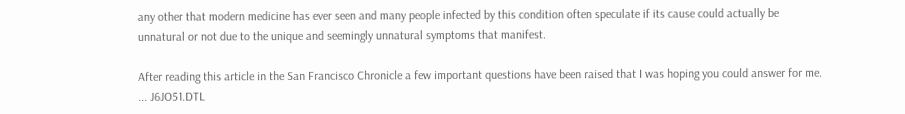any other that modern medicine has ever seen and many people infected by this condition often speculate if its cause could actually be unnatural or not due to the unique and seemingly unnatural symptoms that manifest.

After reading this article in the San Francisco Chronicle a few important questions have been raised that I was hoping you could answer for me. ... J6JO51.DTL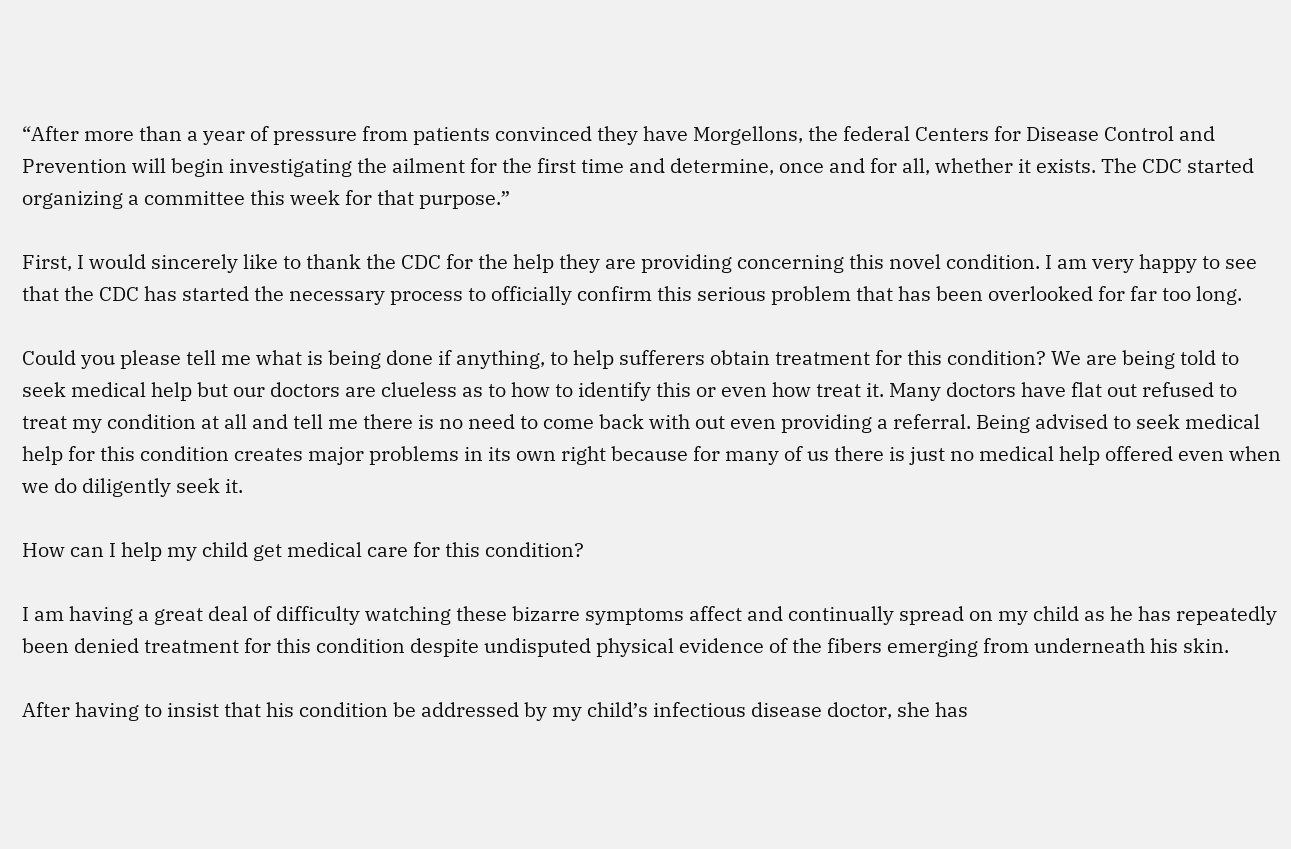“After more than a year of pressure from patients convinced they have Morgellons, the federal Centers for Disease Control and Prevention will begin investigating the ailment for the first time and determine, once and for all, whether it exists. The CDC started organizing a committee this week for that purpose.”

First, I would sincerely like to thank the CDC for the help they are providing concerning this novel condition. I am very happy to see that the CDC has started the necessary process to officially confirm this serious problem that has been overlooked for far too long.

Could you please tell me what is being done if anything, to help sufferers obtain treatment for this condition? We are being told to seek medical help but our doctors are clueless as to how to identify this or even how treat it. Many doctors have flat out refused to treat my condition at all and tell me there is no need to come back with out even providing a referral. Being advised to seek medical help for this condition creates major problems in its own right because for many of us there is just no medical help offered even when we do diligently seek it.

How can I help my child get medical care for this condition?

I am having a great deal of difficulty watching these bizarre symptoms affect and continually spread on my child as he has repeatedly been denied treatment for this condition despite undisputed physical evidence of the fibers emerging from underneath his skin.

After having to insist that his condition be addressed by my child’s infectious disease doctor, she has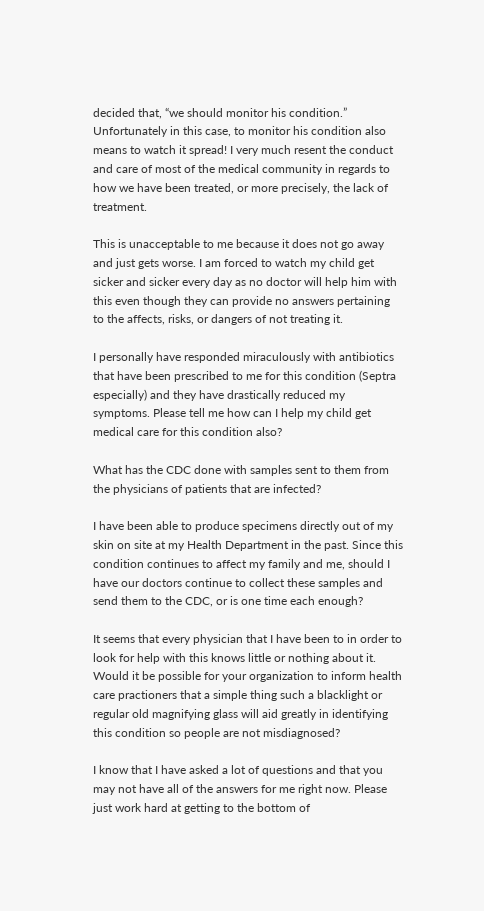decided that, “we should monitor his condition.” Unfortunately in this case, to monitor his condition also means to watch it spread! I very much resent the conduct and care of most of the medical community in regards to how we have been treated, or more precisely, the lack of treatment.

This is unacceptable to me because it does not go away and just gets worse. I am forced to watch my child get sicker and sicker every day as no doctor will help him with this even though they can provide no answers pertaining to the affects, risks, or dangers of not treating it.

I personally have responded miraculously with antibiotics that have been prescribed to me for this condition (Septra especially) and they have drastically reduced my symptoms. Please tell me how can I help my child get medical care for this condition also?

What has the CDC done with samples sent to them from the physicians of patients that are infected?

I have been able to produce specimens directly out of my skin on site at my Health Department in the past. Since this condition continues to affect my family and me, should I have our doctors continue to collect these samples and send them to the CDC, or is one time each enough?

It seems that every physician that I have been to in order to look for help with this knows little or nothing about it. Would it be possible for your organization to inform health care practioners that a simple thing such a blacklight or regular old magnifying glass will aid greatly in identifying this condition so people are not misdiagnosed?

I know that I have asked a lot of questions and that you may not have all of the answers for me right now. Please just work hard at getting to the bottom of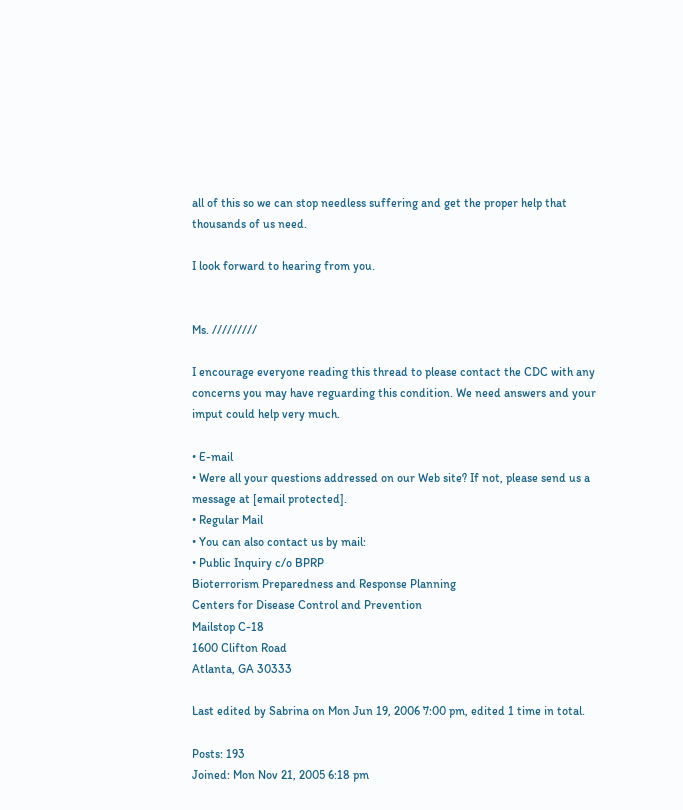all of this so we can stop needless suffering and get the proper help that thousands of us need.

I look forward to hearing from you.


Ms. /////////

I encourage everyone reading this thread to please contact the CDC with any concerns you may have reguarding this condition. We need answers and your imput could help very much.

• E-mail
• Were all your questions addressed on our Web site? If not, please send us a message at [email protected].
• Regular Mail
• You can also contact us by mail:
• Public Inquiry c/o BPRP
Bioterrorism Preparedness and Response Planning
Centers for Disease Control and Prevention
Mailstop C-18
1600 Clifton Road
Atlanta, GA 30333

Last edited by Sabrina on Mon Jun 19, 2006 7:00 pm, edited 1 time in total.

Posts: 193
Joined: Mon Nov 21, 2005 6:18 pm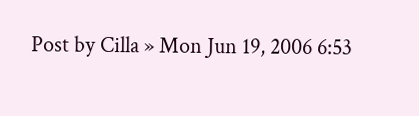Post by Cilla » Mon Jun 19, 2006 6:53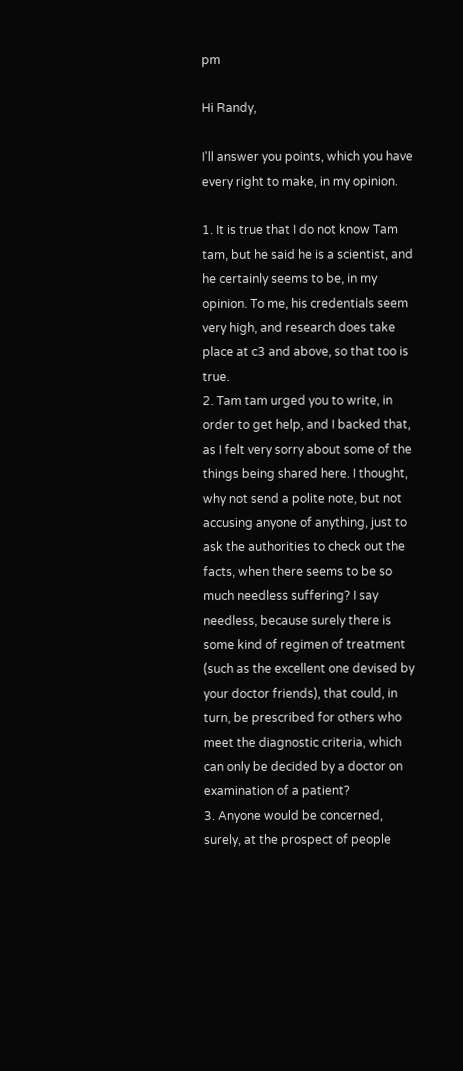pm

Hi Randy,

I'll answer you points, which you have every right to make, in my opinion.

1. It is true that I do not know Tam tam, but he said he is a scientist, and he certainly seems to be, in my opinion. To me, his credentials seem very high, and research does take place at c3 and above, so that too is true.
2. Tam tam urged you to write, in order to get help, and I backed that, as I felt very sorry about some of the things being shared here. I thought, why not send a polite note, but not accusing anyone of anything, just to ask the authorities to check out the facts, when there seems to be so much needless suffering? I say needless, because surely there is some kind of regimen of treatment (such as the excellent one devised by your doctor friends), that could, in turn, be prescribed for others who meet the diagnostic criteria, which can only be decided by a doctor on examination of a patient?
3. Anyone would be concerned, surely, at the prospect of people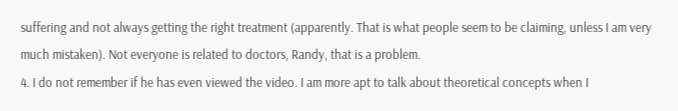suffering and not always getting the right treatment (apparently. That is what people seem to be claiming, unless I am very much mistaken). Not everyone is related to doctors, Randy, that is a problem.
4. I do not remember if he has even viewed the video. I am more apt to talk about theoretical concepts when I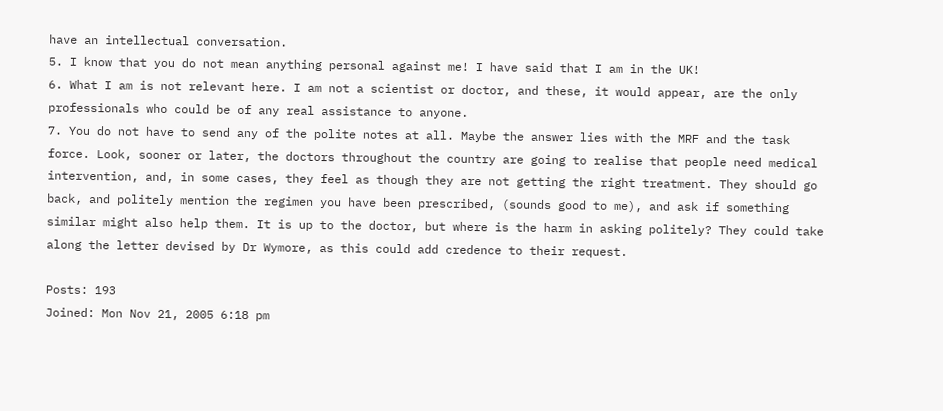have an intellectual conversation.
5. I know that you do not mean anything personal against me! I have said that I am in the UK!
6. What I am is not relevant here. I am not a scientist or doctor, and these, it would appear, are the only professionals who could be of any real assistance to anyone.
7. You do not have to send any of the polite notes at all. Maybe the answer lies with the MRF and the task force. Look, sooner or later, the doctors throughout the country are going to realise that people need medical intervention, and, in some cases, they feel as though they are not getting the right treatment. They should go back, and politely mention the regimen you have been prescribed, (sounds good to me), and ask if something similar might also help them. It is up to the doctor, but where is the harm in asking politely? They could take along the letter devised by Dr Wymore, as this could add credence to their request.

Posts: 193
Joined: Mon Nov 21, 2005 6:18 pm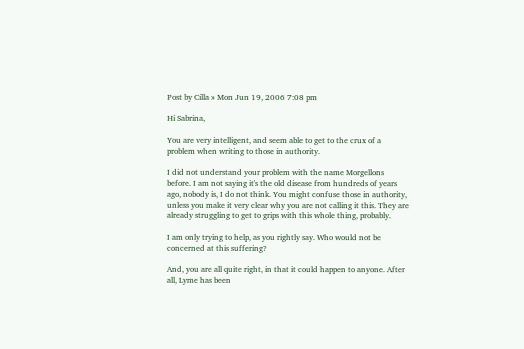Post by Cilla » Mon Jun 19, 2006 7:08 pm

Hi Sabrina,

You are very intelligent, and seem able to get to the crux of a problem when writing to those in authority.

I did not understand your problem with the name Morgellons before. I am not saying it's the old disease from hundreds of years ago, nobody is, I do not think. You might confuse those in authority, unless you make it very clear why you are not calling it this. They are already struggling to get to grips with this whole thing, probably.

I am only trying to help, as you rightly say. Who would not be concerned at this suffering?

And, you are all quite right, in that it could happen to anyone. After all, Lyme has been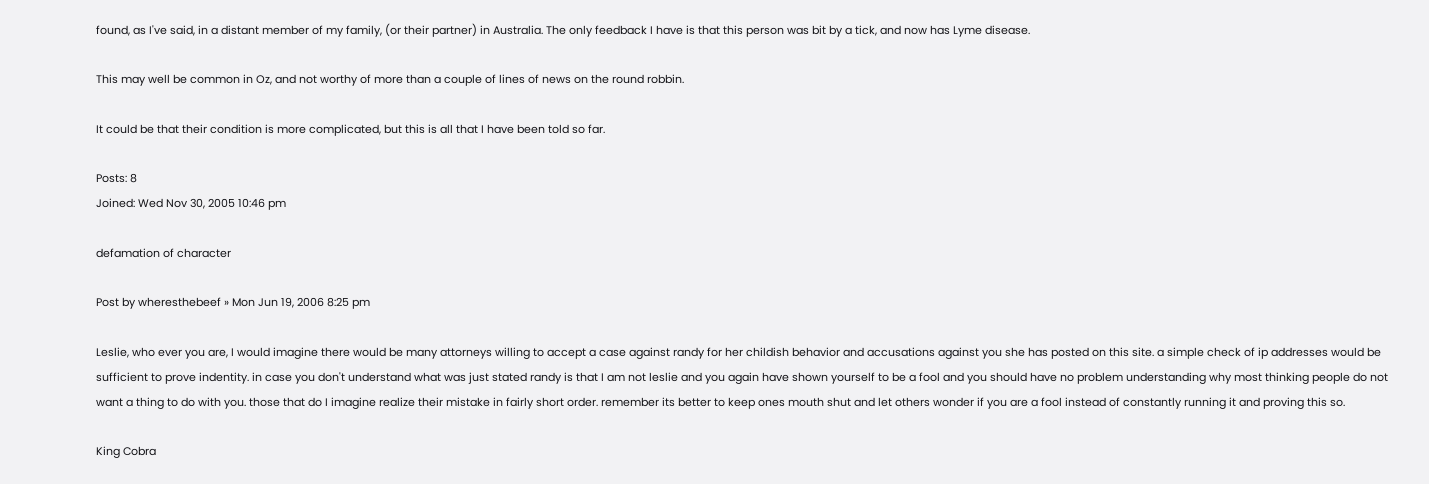found, as I've said, in a distant member of my family, (or their partner) in Australia. The only feedback I have is that this person was bit by a tick, and now has Lyme disease.

This may well be common in Oz, and not worthy of more than a couple of lines of news on the round robbin.

It could be that their condition is more complicated, but this is all that I have been told so far.

Posts: 8
Joined: Wed Nov 30, 2005 10:46 pm

defamation of character

Post by wheresthebeef » Mon Jun 19, 2006 8:25 pm

Leslie, who ever you are, I would imagine there would be many attorneys willing to accept a case against randy for her childish behavior and accusations against you she has posted on this site. a simple check of ip addresses would be sufficient to prove indentity. in case you don't understand what was just stated randy is that I am not leslie and you again have shown yourself to be a fool and you should have no problem understanding why most thinking people do not want a thing to do with you. those that do I imagine realize their mistake in fairly short order. remember its better to keep ones mouth shut and let others wonder if you are a fool instead of constantly running it and proving this so.

King Cobra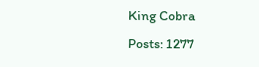King Cobra
Posts: 1277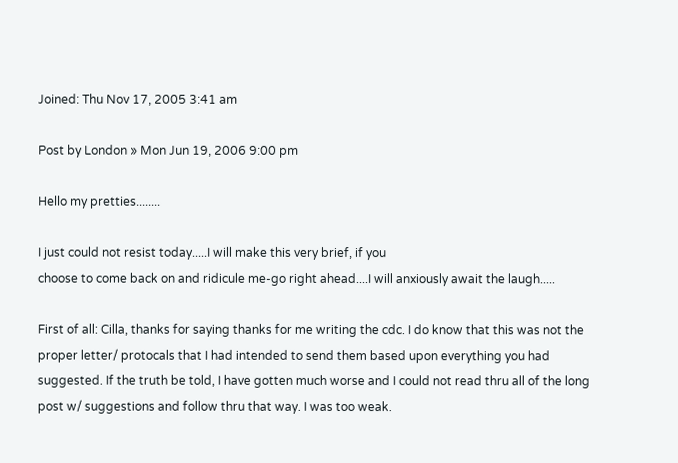Joined: Thu Nov 17, 2005 3:41 am

Post by London » Mon Jun 19, 2006 9:00 pm

Hello my pretties........

I just could not resist today.....I will make this very brief, if you
choose to come back on and ridicule me-go right ahead....I will anxiously await the laugh.....

First of all: Cilla, thanks for saying thanks for me writing the cdc. I do know that this was not the proper letter/ protocals that I had intended to send them based upon everything you had suggested. If the truth be told, I have gotten much worse and I could not read thru all of the long post w/ suggestions and follow thru that way. I was too weak.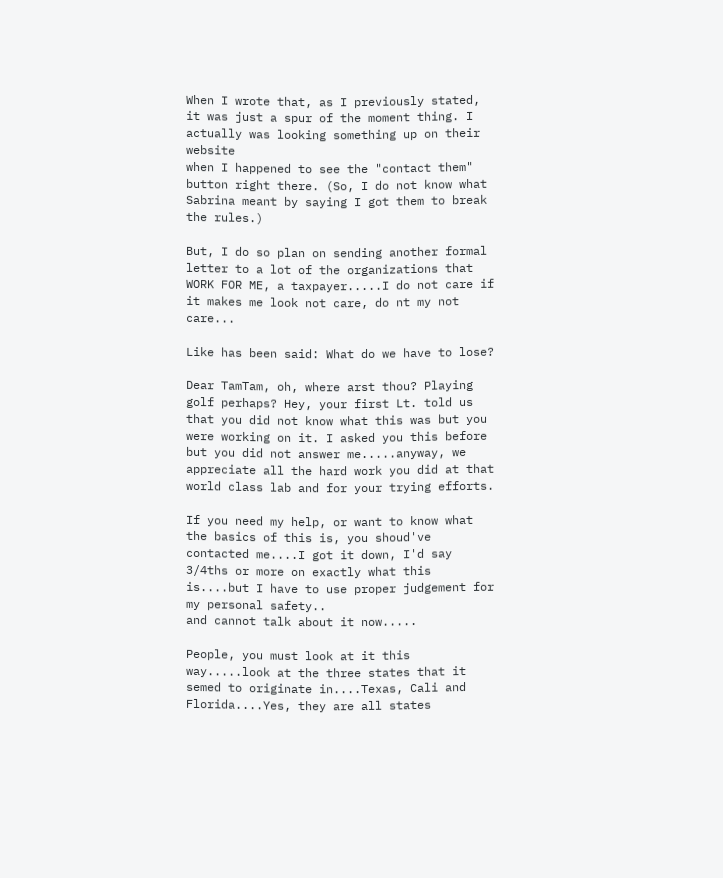When I wrote that, as I previously stated, it was just a spur of the moment thing. I actually was looking something up on their website
when I happened to see the "contact them" button right there. (So, I do not know what Sabrina meant by saying I got them to break the rules.)

But, I do so plan on sending another formal letter to a lot of the organizations that WORK FOR ME, a taxpayer.....I do not care if it makes me look not care, do nt my not care...

Like has been said: What do we have to lose?

Dear TamTam, oh, where arst thou? Playing golf perhaps? Hey, your first Lt. told us that you did not know what this was but you were working on it. I asked you this before but you did not answer me.....anyway, we
appreciate all the hard work you did at that world class lab and for your trying efforts.

If you need my help, or want to know what the basics of this is, you shoud've contacted me....I got it down, I'd say 3/4ths or more on exactly what this is....but I have to use proper judgement for my personal safety..
and cannot talk about it now.....

People, you must look at it this way.....look at the three states that it semed to originate in....Texas, Cali and Florida....Yes, they are all states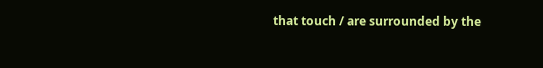that touch / are surrounded by the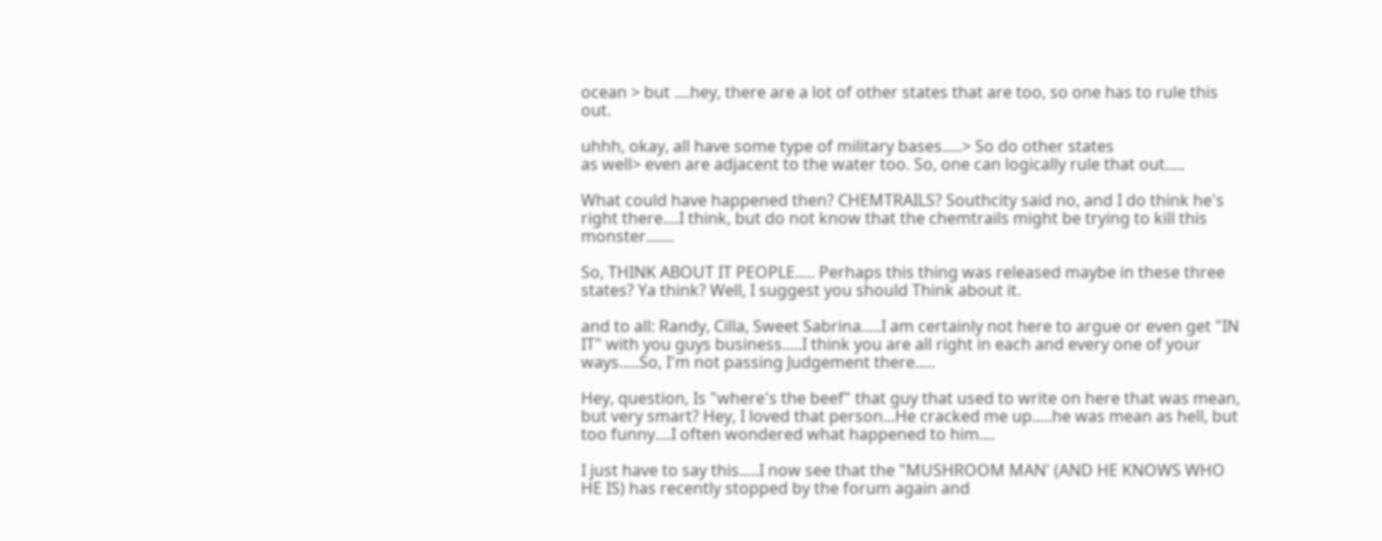ocean > but ....hey, there are a lot of other states that are too, so one has to rule this out.

uhhh, okay, all have some type of military bases.....> So do other states
as well> even are adjacent to the water too. So, one can logically rule that out.....

What could have happened then? CHEMTRAILS? Southcity said no, and I do think he's right there....I think, but do not know that the chemtrails might be trying to kill this monster.......

So, THINK ABOUT IT PEOPLE..... Perhaps this thing was released maybe in these three states? Ya think? Well, I suggest you should Think about it.

and to all: Randy, Cilla, Sweet Sabrina.....I am certainly not here to argue or even get "IN IT" with you guys business.....I think you are all right in each and every one of your ways.....So, I'm not passing Judgement there.....

Hey, question, Is "where's the beef" that guy that used to write on here that was mean, but very smart? Hey, I loved that person...He cracked me up.....he was mean as hell, but too funny....I often wondered what happened to him....

I just have to say this.....I now see that the "MUSHROOM MAN' (AND HE KNOWS WHO HE IS) has recently stopped by the forum again and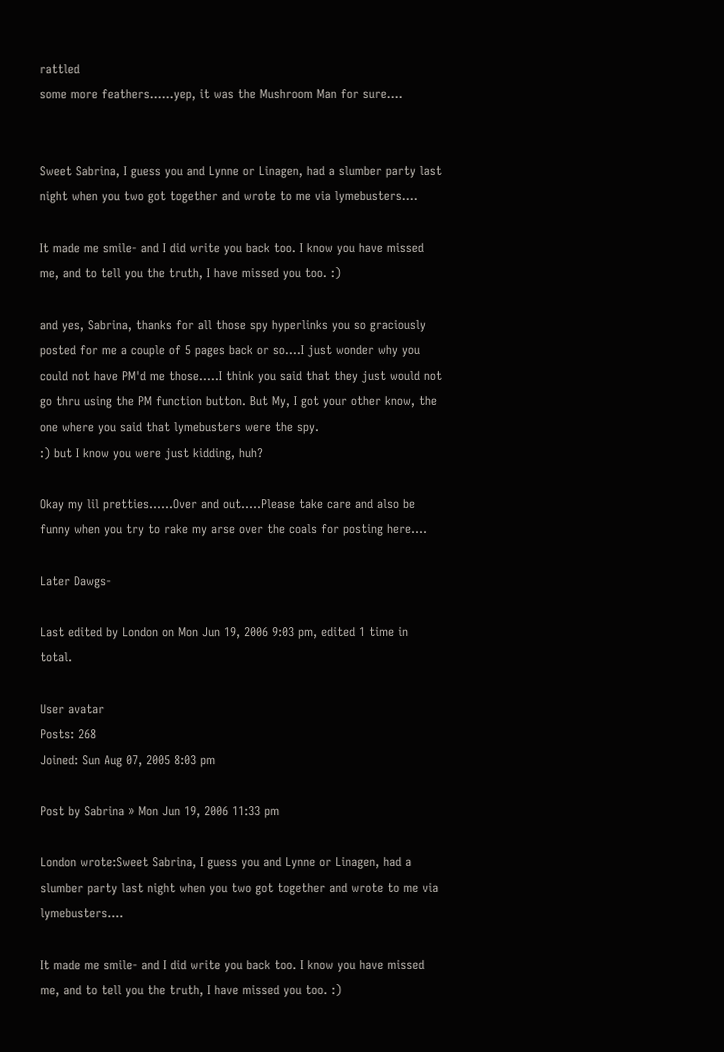rattled
some more feathers......yep, it was the Mushroom Man for sure....


Sweet Sabrina, I guess you and Lynne or Linagen, had a slumber party last night when you two got together and wrote to me via lymebusters....

It made me smile- and I did write you back too. I know you have missed me, and to tell you the truth, I have missed you too. :)

and yes, Sabrina, thanks for all those spy hyperlinks you so graciously posted for me a couple of 5 pages back or so....I just wonder why you could not have PM'd me those.....I think you said that they just would not go thru using the PM function button. But My, I got your other know, the one where you said that lymebusters were the spy.
:) but I know you were just kidding, huh?

Okay my lil pretties......Over and out.....Please take care and also be funny when you try to rake my arse over the coals for posting here....

Later Dawgs-

Last edited by London on Mon Jun 19, 2006 9:03 pm, edited 1 time in total.

User avatar
Posts: 268
Joined: Sun Aug 07, 2005 8:03 pm

Post by Sabrina » Mon Jun 19, 2006 11:33 pm

London wrote:Sweet Sabrina, I guess you and Lynne or Linagen, had a slumber party last night when you two got together and wrote to me via lymebusters....

It made me smile- and I did write you back too. I know you have missed me, and to tell you the truth, I have missed you too. :)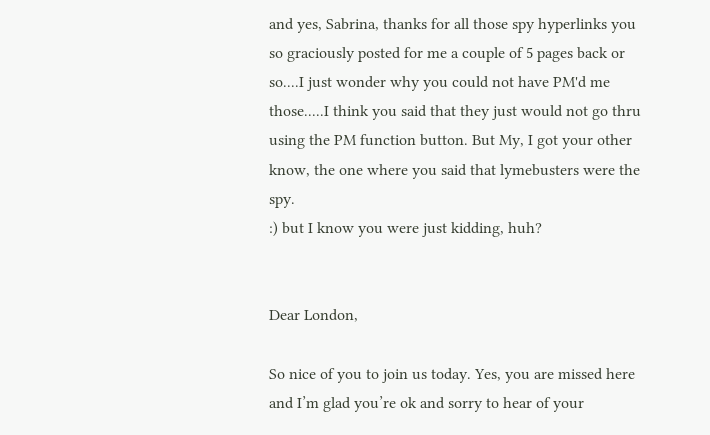and yes, Sabrina, thanks for all those spy hyperlinks you so graciously posted for me a couple of 5 pages back or so....I just wonder why you could not have PM'd me those.....I think you said that they just would not go thru using the PM function button. But My, I got your other know, the one where you said that lymebusters were the spy.
:) but I know you were just kidding, huh?


Dear London,

So nice of you to join us today. Yes, you are missed here and I’m glad you’re ok and sorry to hear of your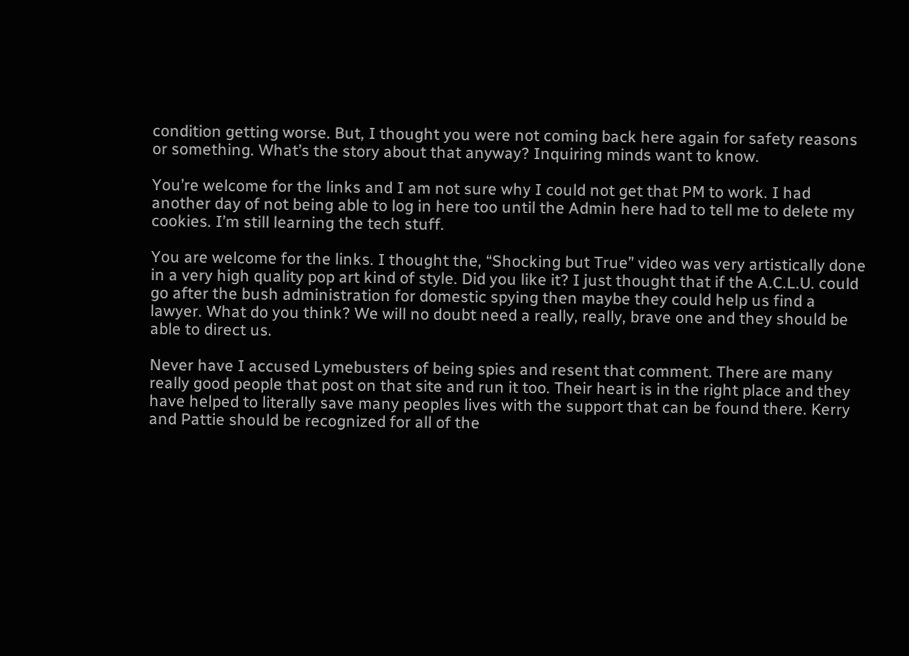condition getting worse. But, I thought you were not coming back here again for safety reasons or something. What’s the story about that anyway? Inquiring minds want to know.

You’re welcome for the links and I am not sure why I could not get that PM to work. I had another day of not being able to log in here too until the Admin here had to tell me to delete my cookies. I’m still learning the tech stuff.

You are welcome for the links. I thought the, “Shocking but True” video was very artistically done in a very high quality pop art kind of style. Did you like it? I just thought that if the A.C.L.U. could go after the bush administration for domestic spying then maybe they could help us find a lawyer. What do you think? We will no doubt need a really, really, brave one and they should be able to direct us.

Never have I accused Lymebusters of being spies and resent that comment. There are many really good people that post on that site and run it too. Their heart is in the right place and they have helped to literally save many peoples lives with the support that can be found there. Kerry and Pattie should be recognized for all of the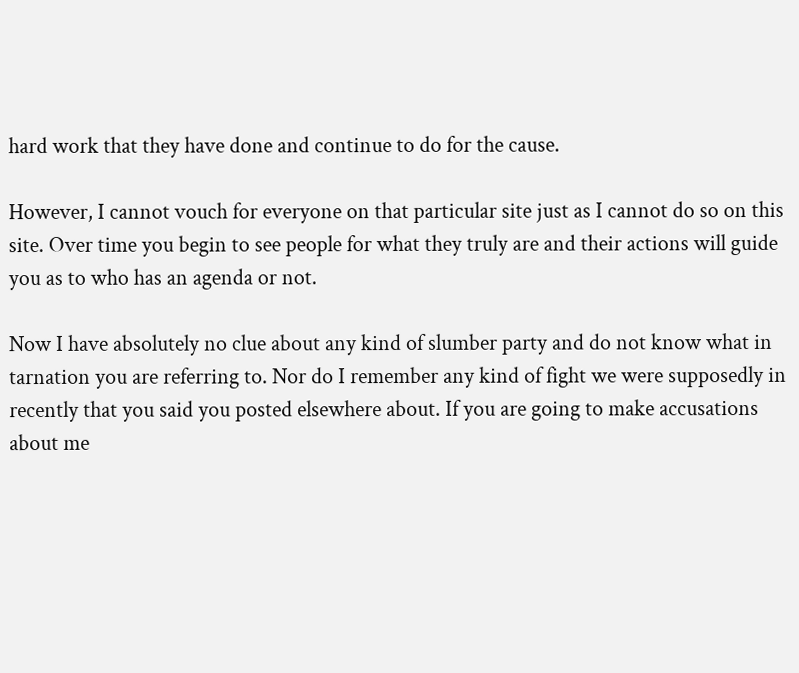hard work that they have done and continue to do for the cause.

However, I cannot vouch for everyone on that particular site just as I cannot do so on this site. Over time you begin to see people for what they truly are and their actions will guide you as to who has an agenda or not.

Now I have absolutely no clue about any kind of slumber party and do not know what in tarnation you are referring to. Nor do I remember any kind of fight we were supposedly in recently that you said you posted elsewhere about. If you are going to make accusations about me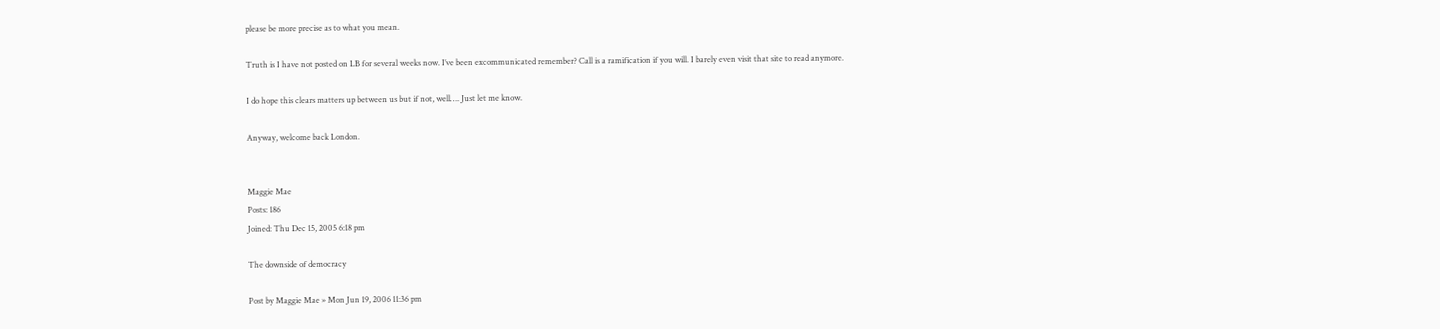please be more precise as to what you mean.

Truth is I have not posted on LB for several weeks now. I’ve been excommunicated remember? Call is a ramification if you will. I barely even visit that site to read anymore.

I do hope this clears matters up between us but if not, well…. Just let me know.

Anyway, welcome back London.


Maggie Mae
Posts: 186
Joined: Thu Dec 15, 2005 6:18 pm

The downside of democracy

Post by Maggie Mae » Mon Jun 19, 2006 11:36 pm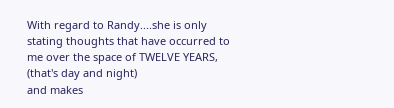With regard to Randy....she is only stating thoughts that have occurred to me over the space of TWELVE YEARS, (that's day and night)
and makes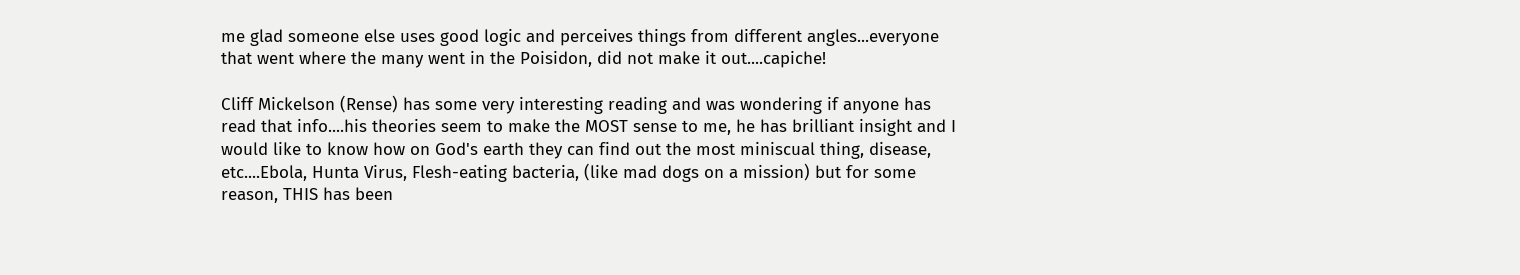me glad someone else uses good logic and perceives things from different angles...everyone that went where the many went in the Poisidon, did not make it out....capiche!

Cliff Mickelson (Rense) has some very interesting reading and was wondering if anyone has read that info....his theories seem to make the MOST sense to me, he has brilliant insight and I would like to know how on God's earth they can find out the most miniscual thing, disease, etc....Ebola, Hunta Virus, Flesh-eating bacteria, (like mad dogs on a mission) but for some reason, THIS has been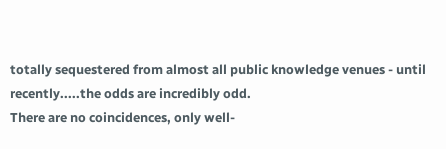totally sequestered from almost all public knowledge venues - until recently.....the odds are incredibly odd.
There are no coincidences, only well-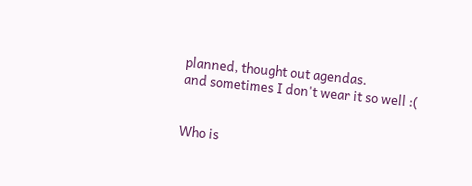planned, thought out agendas.
and sometimes I don't wear it so well :(


Who is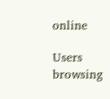online

Users browsing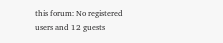this forum: No registered users and 12 guests